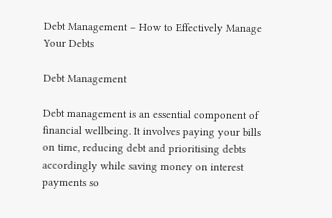Debt Management – How to Effectively Manage Your Debts

Debt Management

Debt management is an essential component of financial wellbeing. It involves paying your bills on time, reducing debt and prioritising debts accordingly while saving money on interest payments so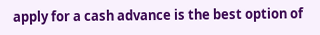apply for a cash advance is the best option of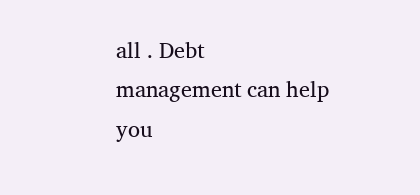all . Debt management can help you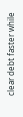clear debt faster while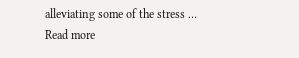alleviating some of the stress … Read more